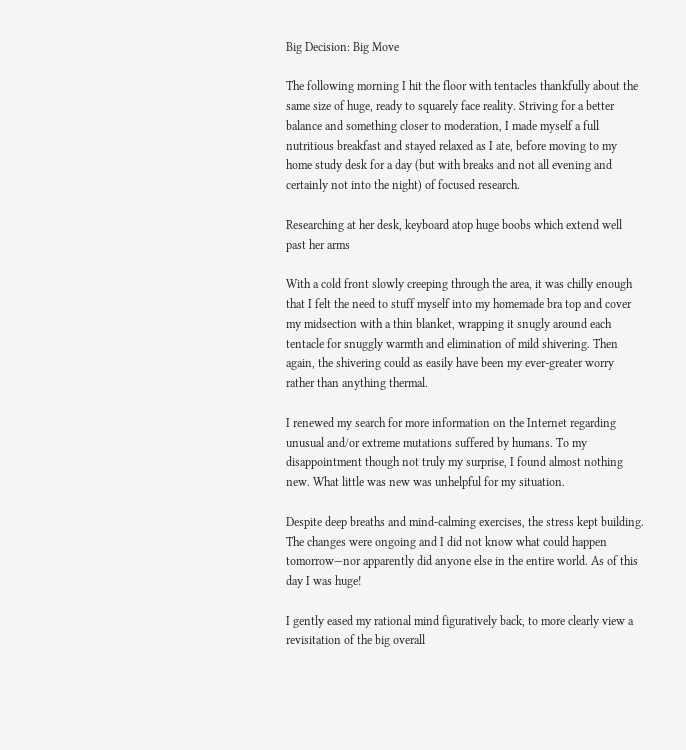Big Decision: Big Move

The following morning I hit the floor with tentacles thankfully about the same size of huge, ready to squarely face reality. Striving for a better balance and something closer to moderation, I made myself a full nutritious breakfast and stayed relaxed as I ate, before moving to my home study desk for a day (but with breaks and not all evening and certainly not into the night) of focused research.

Researching at her desk, keyboard atop huge boobs which extend well past her arms

With a cold front slowly creeping through the area, it was chilly enough that I felt the need to stuff myself into my homemade bra top and cover my midsection with a thin blanket, wrapping it snugly around each tentacle for snuggly warmth and elimination of mild shivering. Then again, the shivering could as easily have been my ever-greater worry rather than anything thermal.

I renewed my search for more information on the Internet regarding unusual and/or extreme mutations suffered by humans. To my disappointment though not truly my surprise, I found almost nothing new. What little was new was unhelpful for my situation.

Despite deep breaths and mind-calming exercises, the stress kept building. The changes were ongoing and I did not know what could happen tomorrow—nor apparently did anyone else in the entire world. As of this day I was huge!

I gently eased my rational mind figuratively back, to more clearly view a revisitation of the big overall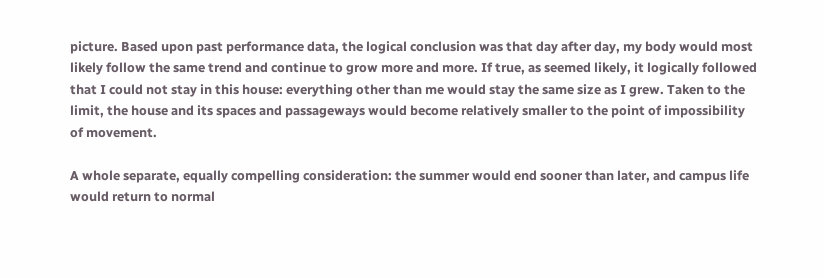picture. Based upon past performance data, the logical conclusion was that day after day, my body would most likely follow the same trend and continue to grow more and more. If true, as seemed likely, it logically followed that I could not stay in this house: everything other than me would stay the same size as I grew. Taken to the limit, the house and its spaces and passageways would become relatively smaller to the point of impossibility of movement.

A whole separate, equally compelling consideration: the summer would end sooner than later, and campus life would return to normal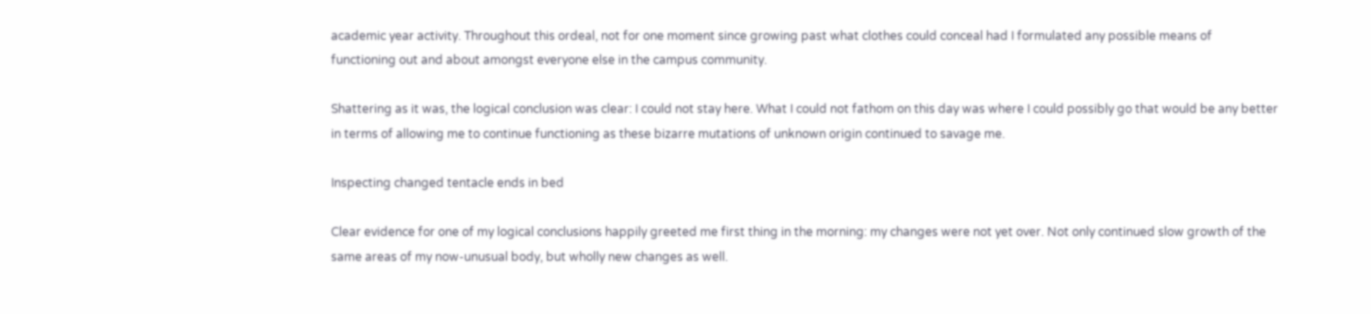academic year activity. Throughout this ordeal, not for one moment since growing past what clothes could conceal had I formulated any possible means of functioning out and about amongst everyone else in the campus community.

Shattering as it was, the logical conclusion was clear: I could not stay here. What I could not fathom on this day was where I could possibly go that would be any better in terms of allowing me to continue functioning as these bizarre mutations of unknown origin continued to savage me.

Inspecting changed tentacle ends in bed

Clear evidence for one of my logical conclusions happily greeted me first thing in the morning: my changes were not yet over. Not only continued slow growth of the same areas of my now-unusual body, but wholly new changes as well.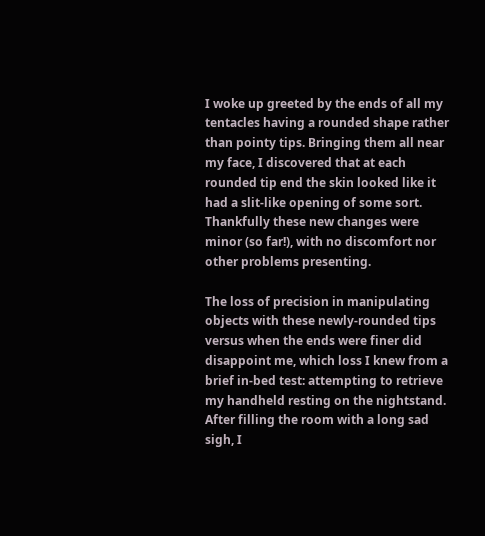I woke up greeted by the ends of all my tentacles having a rounded shape rather than pointy tips. Bringing them all near my face, I discovered that at each rounded tip end the skin looked like it had a slit-like opening of some sort. Thankfully these new changes were minor (so far!), with no discomfort nor other problems presenting.

The loss of precision in manipulating objects with these newly-rounded tips versus when the ends were finer did disappoint me, which loss I knew from a brief in-bed test: attempting to retrieve my handheld resting on the nightstand. After filling the room with a long sad sigh, I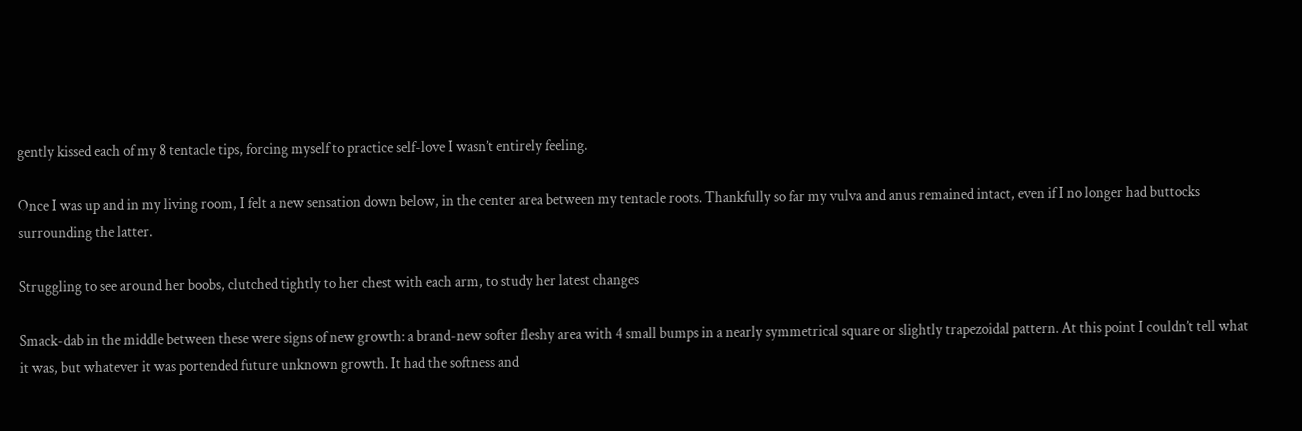gently kissed each of my 8 tentacle tips, forcing myself to practice self-love I wasn’t entirely feeling.

Once I was up and in my living room, I felt a new sensation down below, in the center area between my tentacle roots. Thankfully so far my vulva and anus remained intact, even if I no longer had buttocks surrounding the latter.

Struggling to see around her boobs, clutched tightly to her chest with each arm, to study her latest changes

Smack-dab in the middle between these were signs of new growth: a brand-new softer fleshy area with 4 small bumps in a nearly symmetrical square or slightly trapezoidal pattern. At this point I couldn’t tell what it was, but whatever it was portended future unknown growth. It had the softness and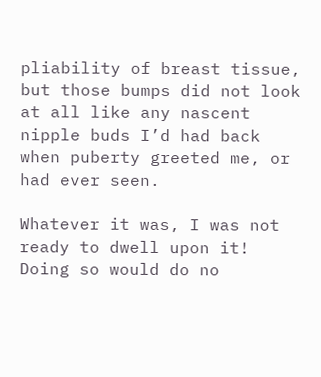pliability of breast tissue, but those bumps did not look at all like any nascent nipple buds I’d had back when puberty greeted me, or had ever seen.

Whatever it was, I was not ready to dwell upon it! Doing so would do no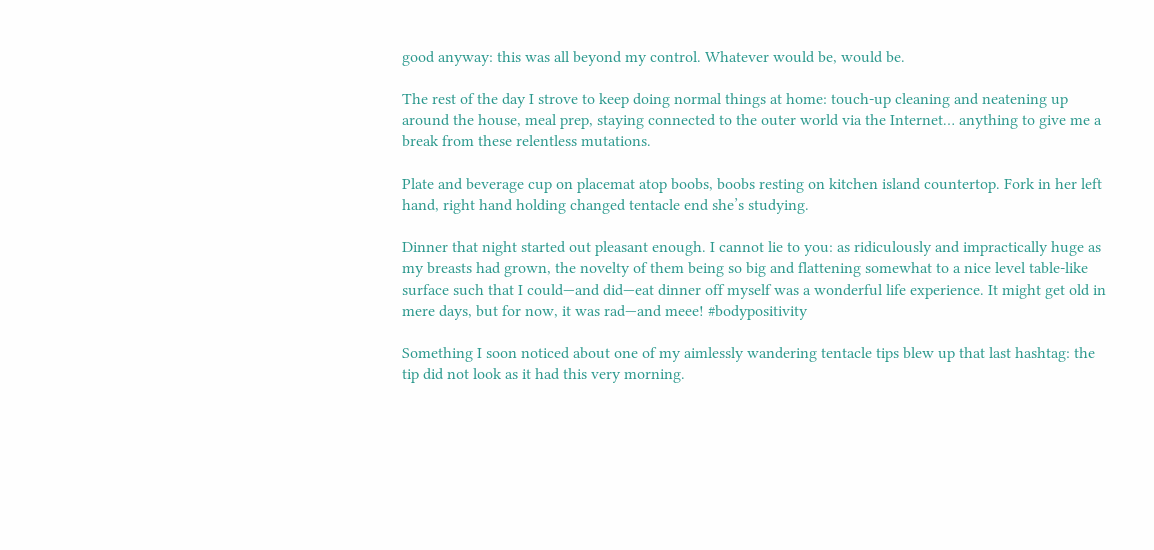good anyway: this was all beyond my control. Whatever would be, would be.

The rest of the day I strove to keep doing normal things at home: touch-up cleaning and neatening up around the house, meal prep, staying connected to the outer world via the Internet… anything to give me a break from these relentless mutations.

Plate and beverage cup on placemat atop boobs, boobs resting on kitchen island countertop. Fork in her left hand, right hand holding changed tentacle end she’s studying.

Dinner that night started out pleasant enough. I cannot lie to you: as ridiculously and impractically huge as my breasts had grown, the novelty of them being so big and flattening somewhat to a nice level table-like surface such that I could—and did—eat dinner off myself was a wonderful life experience. It might get old in mere days, but for now, it was rad—and meee! #bodypositivity

Something I soon noticed about one of my aimlessly wandering tentacle tips blew up that last hashtag: the tip did not look as it had this very morning.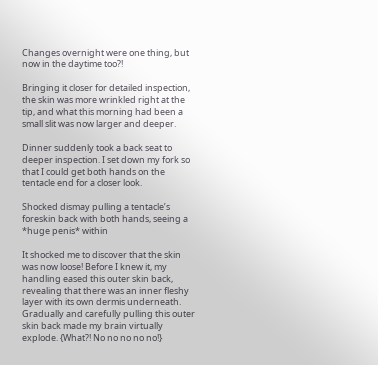Changes overnight were one thing, but now in the daytime too?!

Bringing it closer for detailed inspection, the skin was more wrinkled right at the tip, and what this morning had been a small slit was now larger and deeper.

Dinner suddenly took a back seat to deeper inspection. I set down my fork so that I could get both hands on the tentacle end for a closer look.

Shocked dismay pulling a tentacle’s foreskin back with both hands, seeing a *huge penis* within

It shocked me to discover that the skin was now loose! Before I knew it, my handling eased this outer skin back, revealing that there was an inner fleshy layer with its own dermis underneath. Gradually and carefully pulling this outer skin back made my brain virtually explode. {What?! No no no no no!}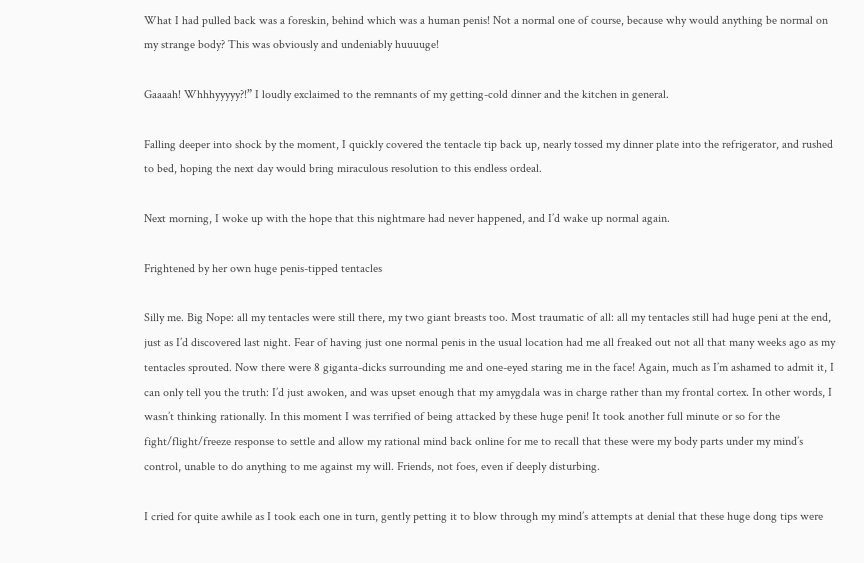What I had pulled back was a foreskin, behind which was a human penis! Not a normal one of course, because why would anything be normal on my strange body? This was obviously and undeniably huuuuge!

Gaaaah! Whhhyyyyy?!” I loudly exclaimed to the remnants of my getting-cold dinner and the kitchen in general.

Falling deeper into shock by the moment, I quickly covered the tentacle tip back up, nearly tossed my dinner plate into the refrigerator, and rushed to bed, hoping the next day would bring miraculous resolution to this endless ordeal.

Next morning, I woke up with the hope that this nightmare had never happened, and I’d wake up normal again.

Frightened by her own huge penis-tipped tentacles

Silly me. Big Nope: all my tentacles were still there, my two giant breasts too. Most traumatic of all: all my tentacles still had huge peni at the end, just as I’d discovered last night. Fear of having just one normal penis in the usual location had me all freaked out not all that many weeks ago as my tentacles sprouted. Now there were 8 giganta-dicks surrounding me and one-eyed staring me in the face! Again, much as I’m ashamed to admit it, I can only tell you the truth: I’d just awoken, and was upset enough that my amygdala was in charge rather than my frontal cortex. In other words, I wasn’t thinking rationally. In this moment I was terrified of being attacked by these huge peni! It took another full minute or so for the fight/flight/freeze response to settle and allow my rational mind back online for me to recall that these were my body parts under my mind’s control, unable to do anything to me against my will. Friends, not foes, even if deeply disturbing.

I cried for quite awhile as I took each one in turn, gently petting it to blow through my mind’s attempts at denial that these huge dong tips were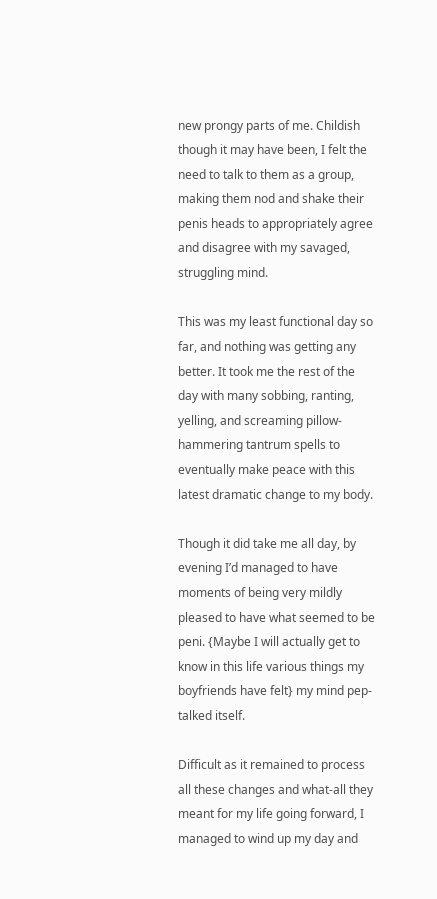new prongy parts of me. Childish though it may have been, I felt the need to talk to them as a group, making them nod and shake their penis heads to appropriately agree and disagree with my savaged, struggling mind.

This was my least functional day so far, and nothing was getting any better. It took me the rest of the day with many sobbing, ranting, yelling, and screaming pillow-hammering tantrum spells to eventually make peace with this latest dramatic change to my body.

Though it did take me all day, by evening I’d managed to have moments of being very mildly pleased to have what seemed to be peni. {Maybe I will actually get to know in this life various things my boyfriends have felt} my mind pep-talked itself.

Difficult as it remained to process all these changes and what-all they meant for my life going forward, I managed to wind up my day and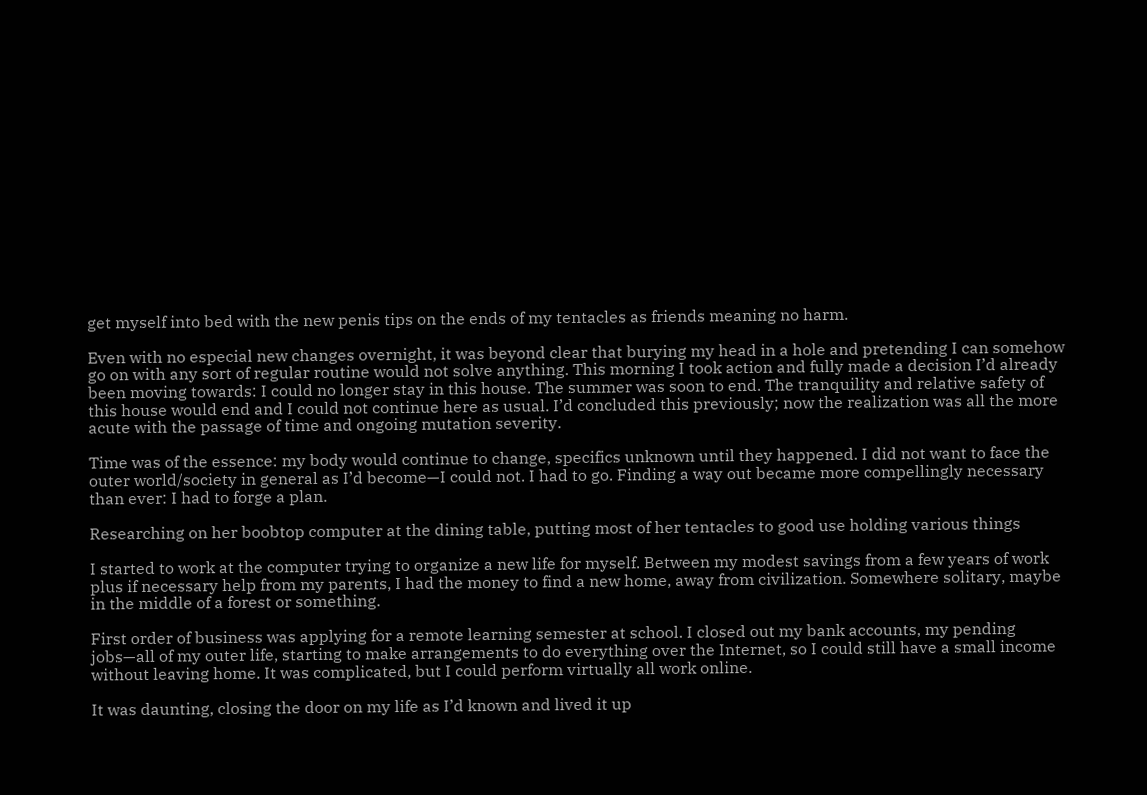get myself into bed with the new penis tips on the ends of my tentacles as friends meaning no harm.

Even with no especial new changes overnight, it was beyond clear that burying my head in a hole and pretending I can somehow go on with any sort of regular routine would not solve anything. This morning I took action and fully made a decision I’d already been moving towards: I could no longer stay in this house. The summer was soon to end. The tranquility and relative safety of this house would end and I could not continue here as usual. I’d concluded this previously; now the realization was all the more acute with the passage of time and ongoing mutation severity.

Time was of the essence: my body would continue to change, specifics unknown until they happened. I did not want to face the outer world/society in general as I’d become—I could not. I had to go. Finding a way out became more compellingly necessary than ever: I had to forge a plan.

Researching on her boobtop computer at the dining table, putting most of her tentacles to good use holding various things

I started to work at the computer trying to organize a new life for myself. Between my modest savings from a few years of work plus if necessary help from my parents, I had the money to find a new home, away from civilization. Somewhere solitary, maybe in the middle of a forest or something.

First order of business was applying for a remote learning semester at school. I closed out my bank accounts, my pending jobs—all of my outer life, starting to make arrangements to do everything over the Internet, so I could still have a small income without leaving home. It was complicated, but I could perform virtually all work online.

It was daunting, closing the door on my life as I’d known and lived it up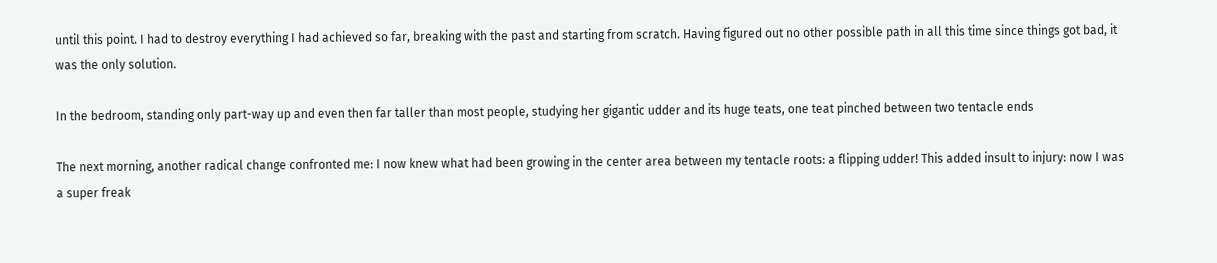until this point. I had to destroy everything I had achieved so far, breaking with the past and starting from scratch. Having figured out no other possible path in all this time since things got bad, it was the only solution.

In the bedroom, standing only part-way up and even then far taller than most people, studying her gigantic udder and its huge teats, one teat pinched between two tentacle ends

The next morning, another radical change confronted me: I now knew what had been growing in the center area between my tentacle roots: a flipping udder! This added insult to injury: now I was a super freak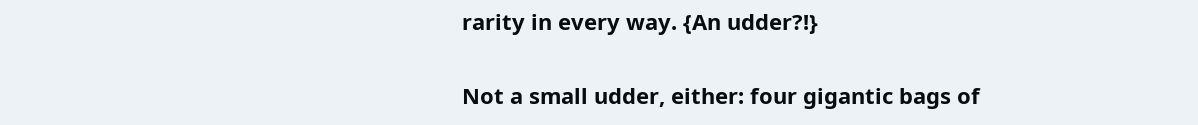rarity in every way. {An udder?!}

Not a small udder, either: four gigantic bags of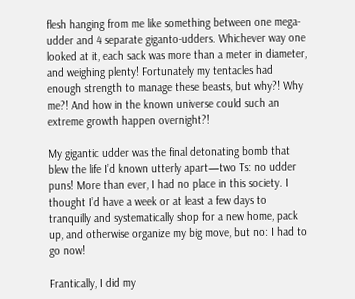flesh hanging from me like something between one mega-udder and 4 separate giganto-udders. Whichever way one looked at it, each sack was more than a meter in diameter, and weighing plenty! Fortunately my tentacles had enough strength to manage these beasts, but why?! Why me?! And how in the known universe could such an extreme growth happen overnight?!

My gigantic udder was the final detonating bomb that blew the life I’d known utterly apart—two Ts: no udder puns! More than ever, I had no place in this society. I thought I’d have a week or at least a few days to tranquilly and systematically shop for a new home, pack up, and otherwise organize my big move, but no: I had to go now!

Frantically, I did my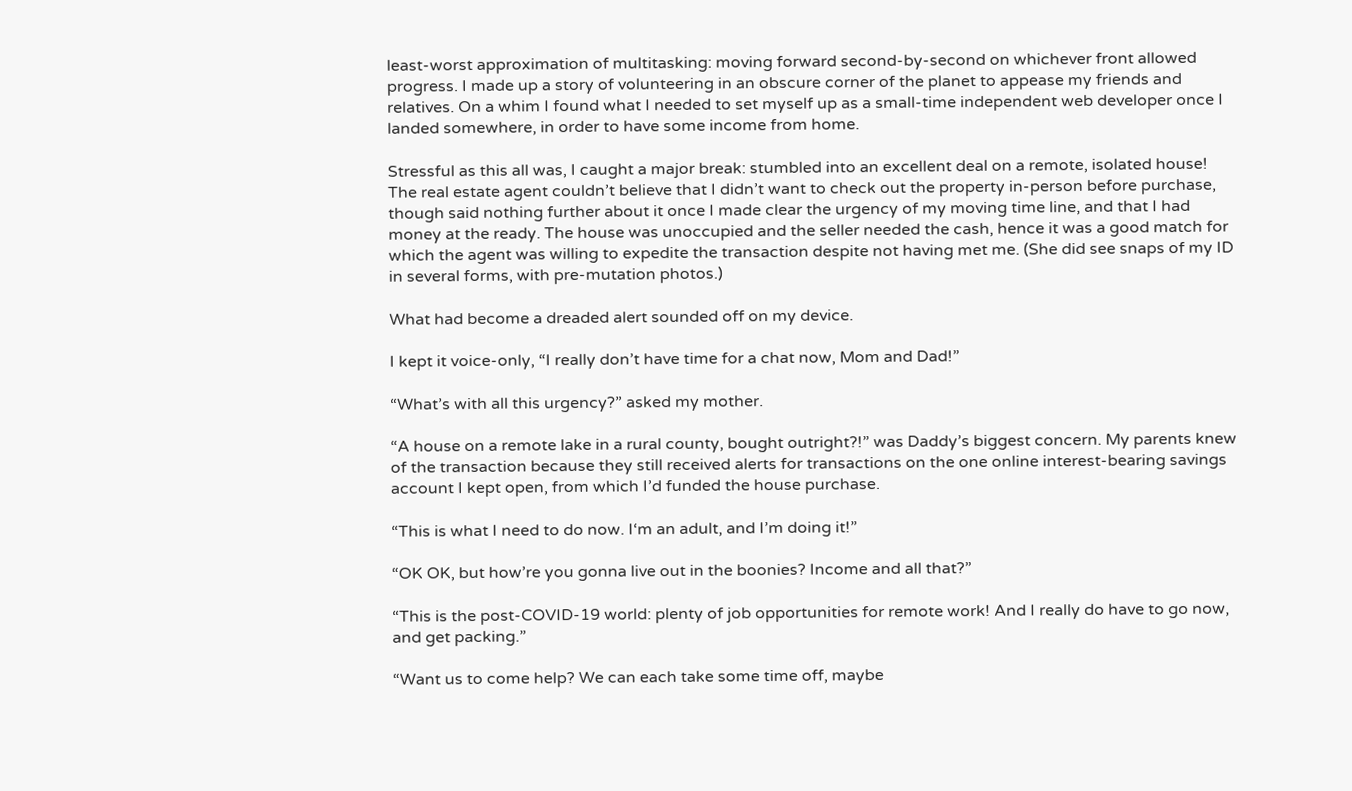least-worst approximation of multitasking: moving forward second-by-second on whichever front allowed progress. I made up a story of volunteering in an obscure corner of the planet to appease my friends and relatives. On a whim I found what I needed to set myself up as a small-time independent web developer once I landed somewhere, in order to have some income from home.

Stressful as this all was, I caught a major break: stumbled into an excellent deal on a remote, isolated house! The real estate agent couldn’t believe that I didn’t want to check out the property in-person before purchase, though said nothing further about it once I made clear the urgency of my moving time line, and that I had money at the ready. The house was unoccupied and the seller needed the cash, hence it was a good match for which the agent was willing to expedite the transaction despite not having met me. (She did see snaps of my ID in several forms, with pre-mutation photos.)

What had become a dreaded alert sounded off on my device.

I kept it voice-only, “I really don’t have time for a chat now, Mom and Dad!”

“What’s with all this urgency?” asked my mother.

“A house on a remote lake in a rural county, bought outright?!” was Daddy’s biggest concern. My parents knew of the transaction because they still received alerts for transactions on the one online interest-bearing savings account I kept open, from which I’d funded the house purchase.

“This is what I need to do now. I‘m an adult, and I’m doing it!”

“OK OK, but how’re you gonna live out in the boonies? Income and all that?”

“This is the post-COVID-19 world: plenty of job opportunities for remote work! And I really do have to go now, and get packing.”

“Want us to come help? We can each take some time off, maybe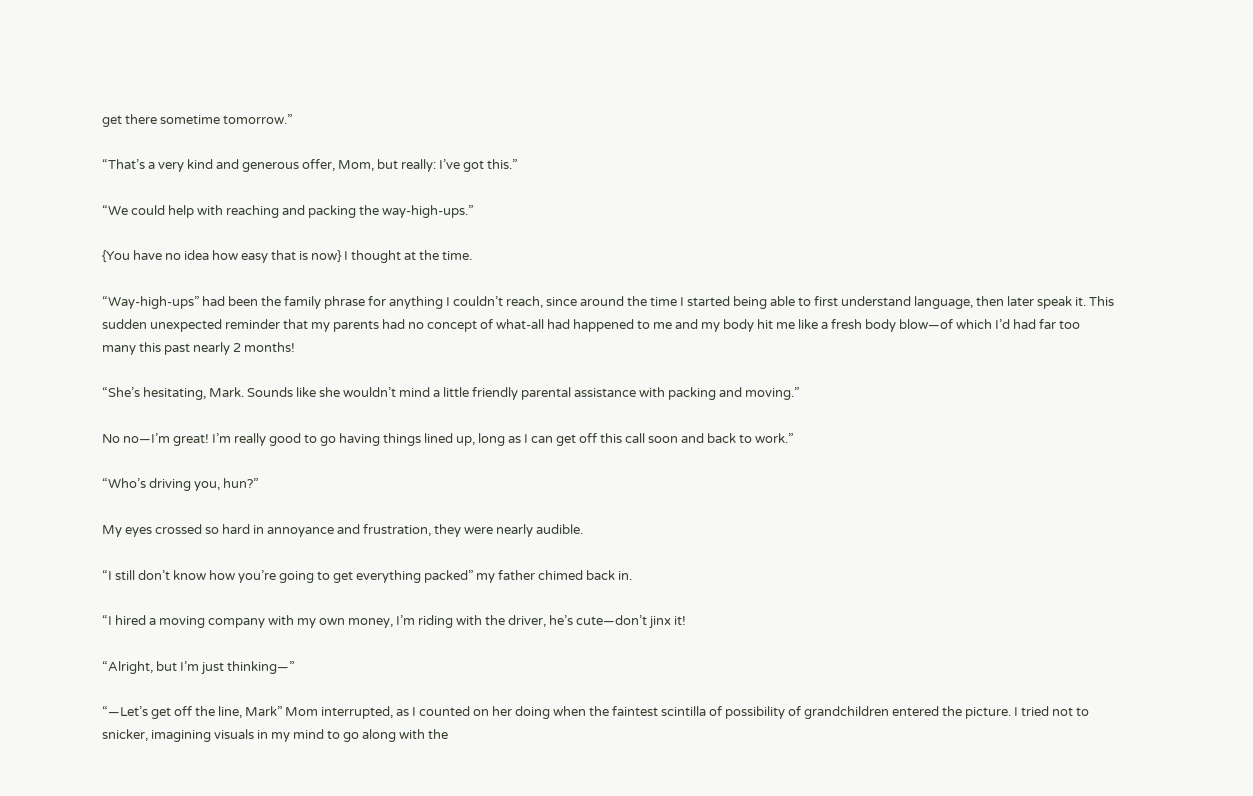get there sometime tomorrow.”

“That’s a very kind and generous offer, Mom, but really: I’ve got this.”

“We could help with reaching and packing the way-high-ups.”

{You have no idea how easy that is now} I thought at the time.

“Way-high-ups” had been the family phrase for anything I couldn’t reach, since around the time I started being able to first understand language, then later speak it. This sudden unexpected reminder that my parents had no concept of what-all had happened to me and my body hit me like a fresh body blow—of which I’d had far too many this past nearly 2 months!

“She’s hesitating, Mark. Sounds like she wouldn’t mind a little friendly parental assistance with packing and moving.”

No no—I’m great! I’m really good to go having things lined up, long as I can get off this call soon and back to work.”

“Who’s driving you, hun?”

My eyes crossed so hard in annoyance and frustration, they were nearly audible.

“I still don’t know how you’re going to get everything packed” my father chimed back in.

“I hired a moving company with my own money, I’m riding with the driver, he’s cute—don’t jinx it!

“Alright, but I’m just thinking—”

“—Let’s get off the line, Mark” Mom interrupted, as I counted on her doing when the faintest scintilla of possibility of grandchildren entered the picture. I tried not to snicker, imagining visuals in my mind to go along with the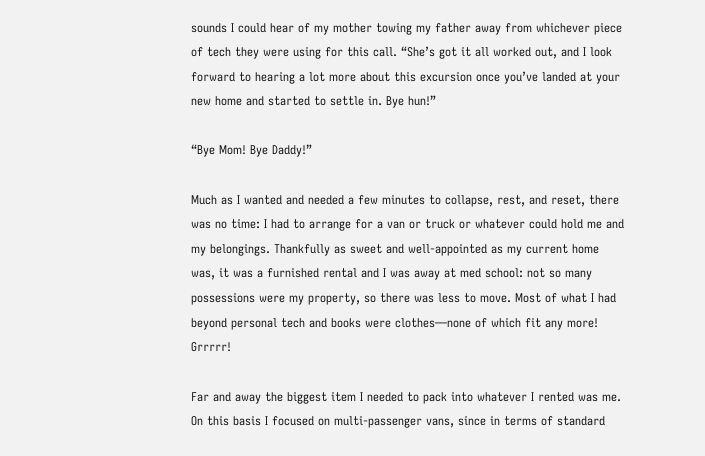sounds I could hear of my mother towing my father away from whichever piece of tech they were using for this call. “She’s got it all worked out, and I look forward to hearing a lot more about this excursion once you’ve landed at your new home and started to settle in. Bye hun!”

“Bye Mom! Bye Daddy!”

Much as I wanted and needed a few minutes to collapse, rest, and reset, there was no time: I had to arrange for a van or truck or whatever could hold me and my belongings. Thankfully as sweet and well-appointed as my current home was, it was a furnished rental and I was away at med school: not so many possessions were my property, so there was less to move. Most of what I had beyond personal tech and books were clothes—none of which fit any more! Grrrrr!

Far and away the biggest item I needed to pack into whatever I rented was me. On this basis I focused on multi-passenger vans, since in terms of standard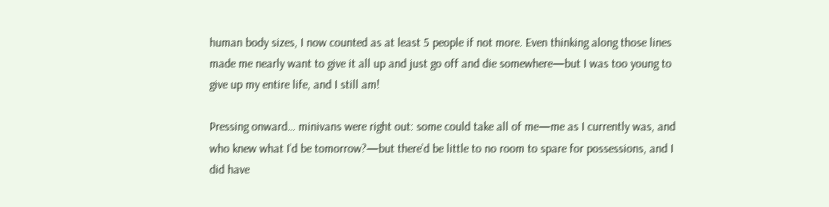human body sizes, I now counted as at least 5 people if not more. Even thinking along those lines made me nearly want to give it all up and just go off and die somewhere—but I was too young to give up my entire life, and I still am!

Pressing onward… minivans were right out: some could take all of me—me as I currently was, and who knew what I’d be tomorrow?—but there’d be little to no room to spare for possessions, and I did have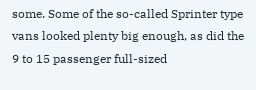some. Some of the so-called Sprinter type vans looked plenty big enough, as did the 9 to 15 passenger full-sized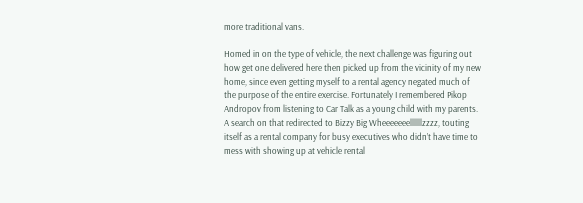more traditional vans.

Homed in on the type of vehicle, the next challenge was figuring out how get one delivered here then picked up from the vicinity of my new home, since even getting myself to a rental agency negated much of the purpose of the entire exercise. Fortunately I remembered Pikop Andropov from listening to Car Talk as a young child with my parents. A search on that redirected to Bizzy Big Wheeeeeeellllllzzzz, touting itself as a rental company for busy executives who didn’t have time to mess with showing up at vehicle rental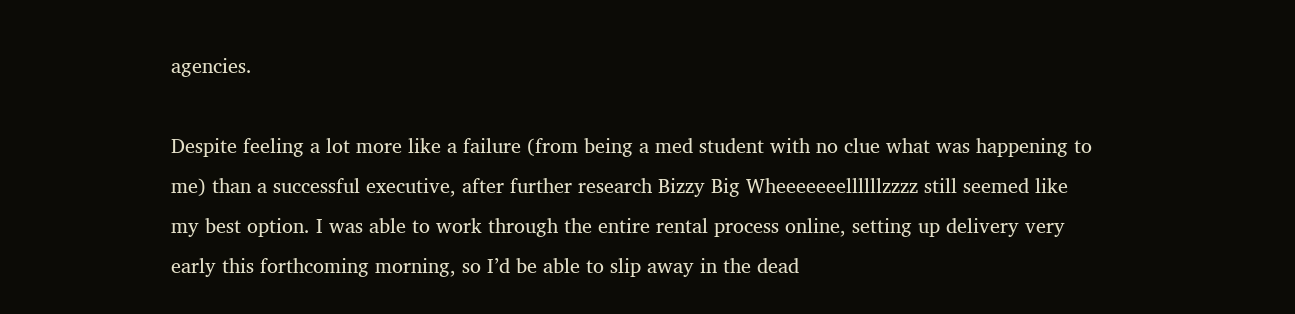agencies.

Despite feeling a lot more like a failure (from being a med student with no clue what was happening to me) than a successful executive, after further research Bizzy Big Wheeeeeeellllllzzzz still seemed like my best option. I was able to work through the entire rental process online, setting up delivery very early this forthcoming morning, so I’d be able to slip away in the dead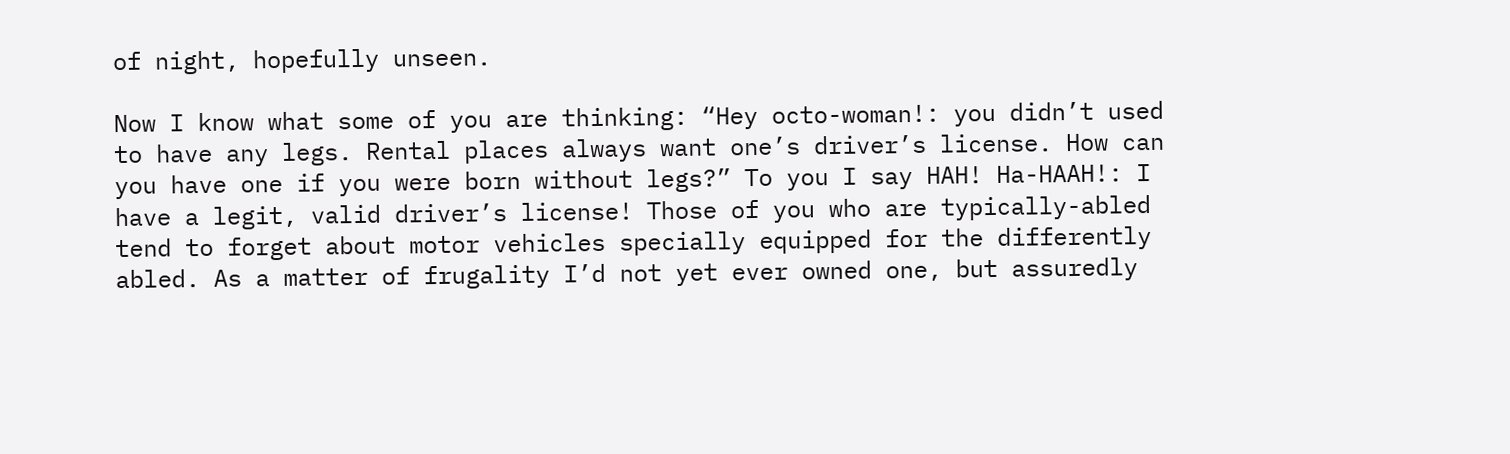of night, hopefully unseen.

Now I know what some of you are thinking: “Hey octo-woman!: you didn’t used to have any legs. Rental places always want one’s driver’s license. How can you have one if you were born without legs?” To you I say HAH! Ha-HAAH!: I have a legit, valid driver’s license! Those of you who are typically-abled tend to forget about motor vehicles specially equipped for the differently abled. As a matter of frugality I’d not yet ever owned one, but assuredly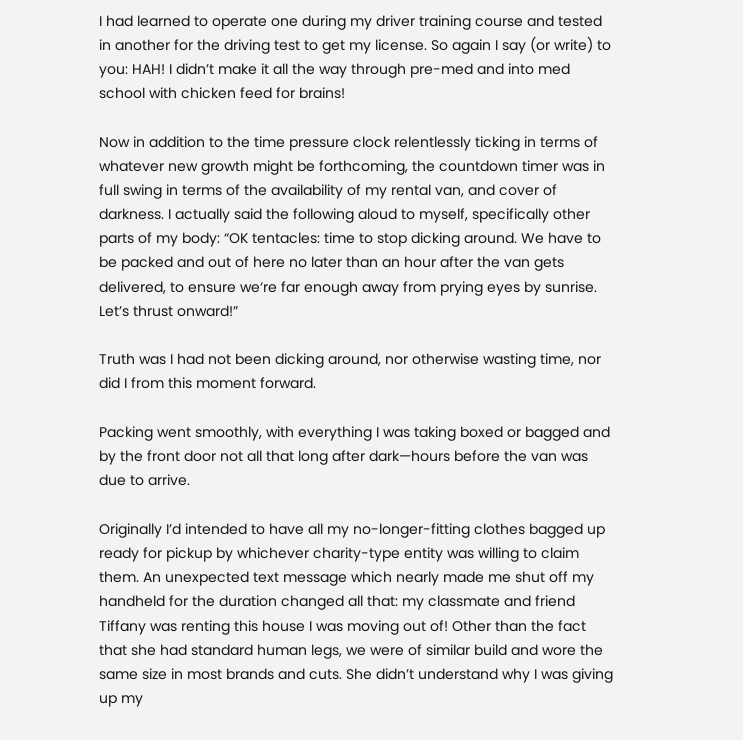I had learned to operate one during my driver training course and tested in another for the driving test to get my license. So again I say (or write) to you: HAH! I didn’t make it all the way through pre-med and into med school with chicken feed for brains!

Now in addition to the time pressure clock relentlessly ticking in terms of whatever new growth might be forthcoming, the countdown timer was in full swing in terms of the availability of my rental van, and cover of darkness. I actually said the following aloud to myself, specifically other parts of my body: “OK tentacles: time to stop dicking around. We have to be packed and out of here no later than an hour after the van gets delivered, to ensure we‘re far enough away from prying eyes by sunrise. Let’s thrust onward!”

Truth was I had not been dicking around, nor otherwise wasting time, nor did I from this moment forward.

Packing went smoothly, with everything I was taking boxed or bagged and by the front door not all that long after dark—hours before the van was due to arrive.

Originally I’d intended to have all my no-longer-fitting clothes bagged up ready for pickup by whichever charity-type entity was willing to claim them. An unexpected text message which nearly made me shut off my handheld for the duration changed all that: my classmate and friend Tiffany was renting this house I was moving out of! Other than the fact that she had standard human legs, we were of similar build and wore the same size in most brands and cuts. She didn’t understand why I was giving up my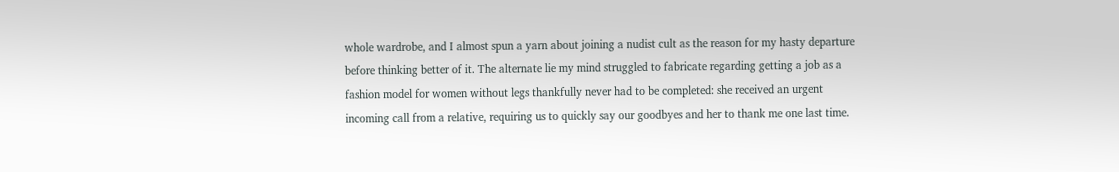whole wardrobe, and I almost spun a yarn about joining a nudist cult as the reason for my hasty departure before thinking better of it. The alternate lie my mind struggled to fabricate regarding getting a job as a fashion model for women without legs thankfully never had to be completed: she received an urgent incoming call from a relative, requiring us to quickly say our goodbyes and her to thank me one last time.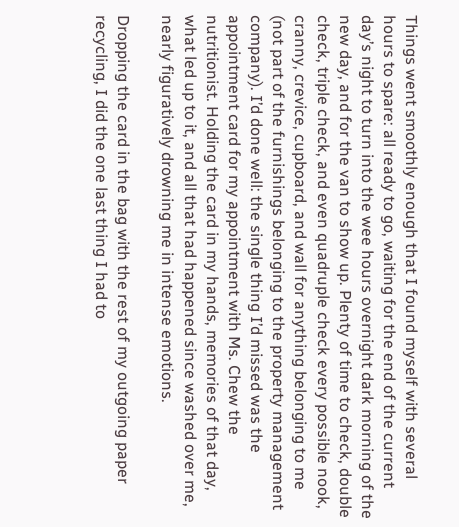Things went smoothly enough that I found myself with several hours to spare: all ready to go, waiting for the end of the current day’s night to turn into the wee hours overnight dark morning of the new day, and for the van to show up. Plenty of time to check, double check, triple check, and even quadruple check every possible nook, cranny, crevice, cupboard, and wall for anything belonging to me (not part of the furnishings belonging to the property management company). I’d done well: the single thing I’d missed was the appointment card for my appointment with Ms. Chew the nutritionist. Holding the card in my hands, memories of that day, what led up to it, and all that had happened since washed over me, nearly figuratively drowning me in intense emotions.

Dropping the card in the bag with the rest of my outgoing paper recycling, I did the one last thing I had to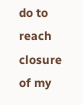do to reach closure of my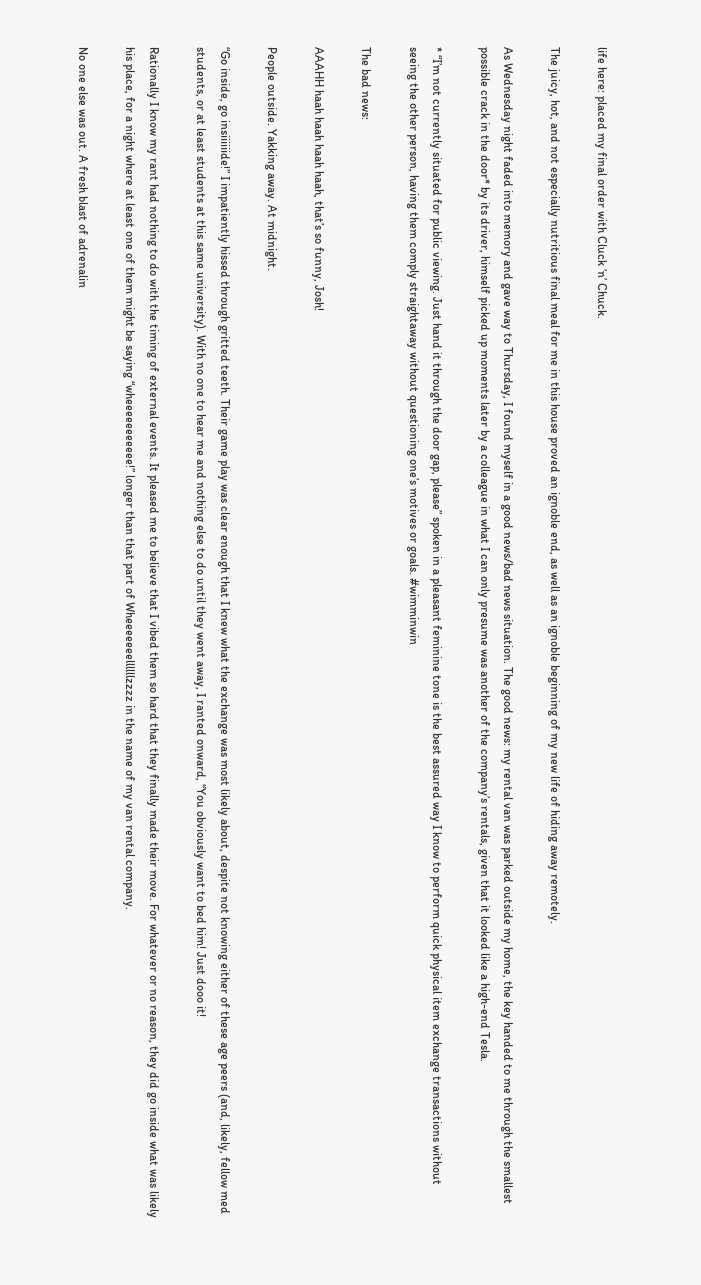life here: placed my final order with Cluck ’n’ Chuck.

The juicy, hot, and not especially nutritious final meal for me in this house proved an ignoble end, as well as an ignoble beginning of my new life of hiding away remotely.

As Wednesday night faded into memory and gave way to Thursday, I found myself in a good news/bad news situation. The good news: my rental van was parked outside my home, the key handed to me through the smallest possible crack in the door* by its driver, himself picked up moments later by a colleague in what I can only presume was another of the company’s rentals, given that it looked like a high-end Tesla.

* “I’m not currently situated for public viewing. Just hand it through the door gap, please” spoken in a pleasant feminine tone is the best assured way I know to perform quick physical item exchange transactions without seeing the other person, having them comply straightaway without questioning one’s motives or goals. #wimminwin

The bad news:

AAAHH haah haah haah haah, that’s so funny, Josh!

People outside. Yakking away. At midnight.

“Go inside, go insiiiiiide!” I impatiently hissed through gritted teeth. Their game play was clear enough that I knew what the exchange was most likely about, despite not knowing either of these age peers (and, likely, fellow med students, or at least students at this same university). With no one to hear me and nothing else to do until they went away, I ranted onward, “You obviously want to bed him! Just dooo it!

Rationally I know my rant had nothing to do with the timing of external events. It pleased me to believe that I vibed them so hard that they finally made their move. For whatever or no reason, they did go inside what was likely his place, for a night where at least one of them might be saying “wheeeeeeeeeee!” longer than that part of Wheeeeeeellllllzzzz in the name of my van rental company.

No one else was out. A fresh blast of adrenalin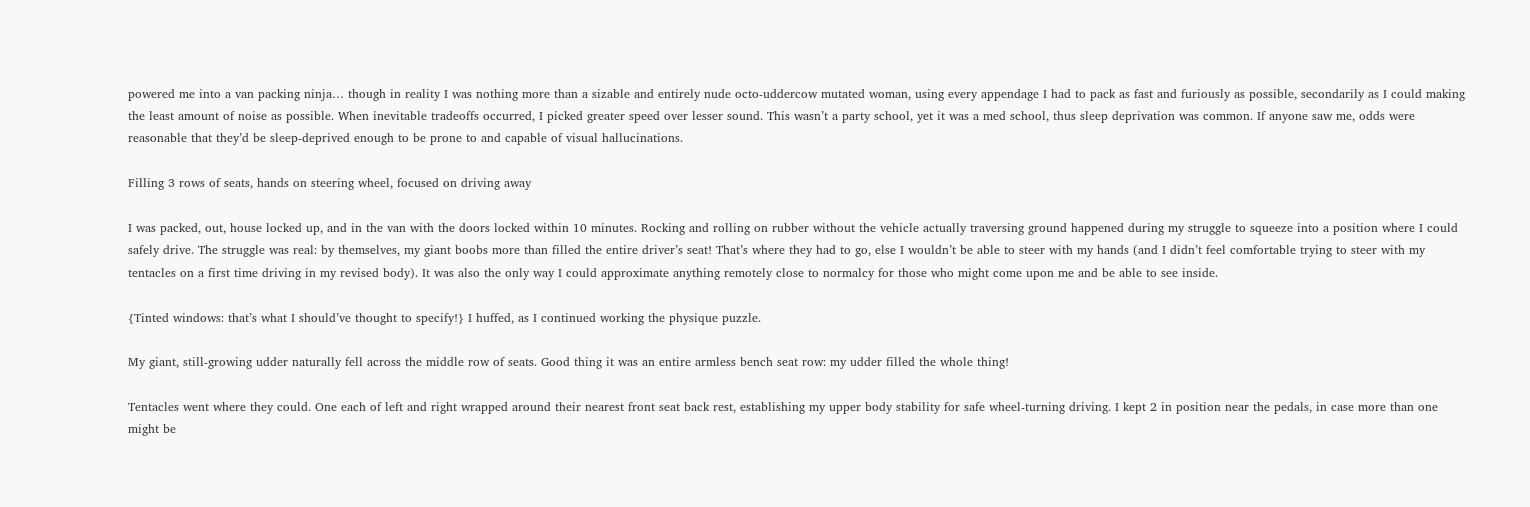powered me into a van packing ninja… though in reality I was nothing more than a sizable and entirely nude octo-uddercow mutated woman, using every appendage I had to pack as fast and furiously as possible, secondarily as I could making the least amount of noise as possible. When inevitable tradeoffs occurred, I picked greater speed over lesser sound. This wasn’t a party school, yet it was a med school, thus sleep deprivation was common. If anyone saw me, odds were reasonable that they’d be sleep-deprived enough to be prone to and capable of visual hallucinations.

Filling 3 rows of seats, hands on steering wheel, focused on driving away

I was packed, out, house locked up, and in the van with the doors locked within 10 minutes. Rocking and rolling on rubber without the vehicle actually traversing ground happened during my struggle to squeeze into a position where I could safely drive. The struggle was real: by themselves, my giant boobs more than filled the entire driver’s seat! That’s where they had to go, else I wouldn’t be able to steer with my hands (and I didn’t feel comfortable trying to steer with my tentacles on a first time driving in my revised body). It was also the only way I could approximate anything remotely close to normalcy for those who might come upon me and be able to see inside.

{Tinted windows: that’s what I should’ve thought to specify!} I huffed, as I continued working the physique puzzle.

My giant, still-growing udder naturally fell across the middle row of seats. Good thing it was an entire armless bench seat row: my udder filled the whole thing!

Tentacles went where they could. One each of left and right wrapped around their nearest front seat back rest, establishing my upper body stability for safe wheel-turning driving. I kept 2 in position near the pedals, in case more than one might be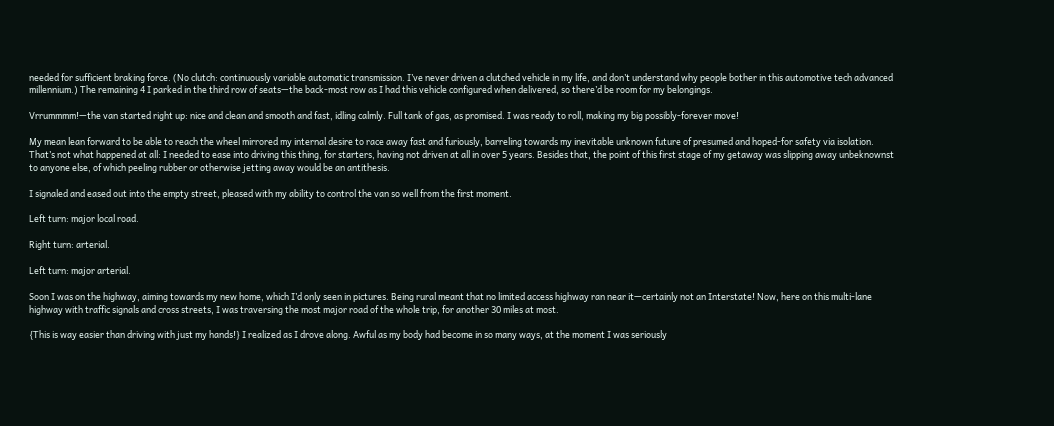needed for sufficient braking force. (No clutch: continuously variable automatic transmission. I’ve never driven a clutched vehicle in my life, and don’t understand why people bother in this automotive tech advanced millennium.) The remaining 4 I parked in the third row of seats—the back-most row as I had this vehicle configured when delivered, so there’d be room for my belongings.

Vrrummmm!—the van started right up: nice and clean and smooth and fast, idling calmly. Full tank of gas, as promised. I was ready to roll, making my big possibly-forever move!

My mean lean forward to be able to reach the wheel mirrored my internal desire to race away fast and furiously, barreling towards my inevitable unknown future of presumed and hoped-for safety via isolation. That’s not what happened at all: I needed to ease into driving this thing, for starters, having not driven at all in over 5 years. Besides that, the point of this first stage of my getaway was slipping away unbeknownst to anyone else, of which peeling rubber or otherwise jetting away would be an antithesis.

I signaled and eased out into the empty street, pleased with my ability to control the van so well from the first moment.

Left turn: major local road.

Right turn: arterial.

Left turn: major arterial.

Soon I was on the highway, aiming towards my new home, which I’d only seen in pictures. Being rural meant that no limited access highway ran near it—certainly not an Interstate! Now, here on this multi-lane highway with traffic signals and cross streets, I was traversing the most major road of the whole trip, for another 30 miles at most.

{This is way easier than driving with just my hands!} I realized as I drove along. Awful as my body had become in so many ways, at the moment I was seriously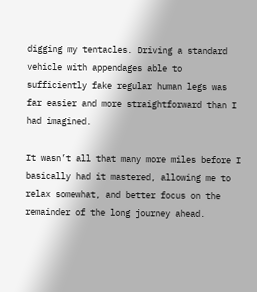digging my tentacles. Driving a standard vehicle with appendages able to sufficiently fake regular human legs was far easier and more straightforward than I had imagined.

It wasn’t all that many more miles before I basically had it mastered, allowing me to relax somewhat, and better focus on the remainder of the long journey ahead.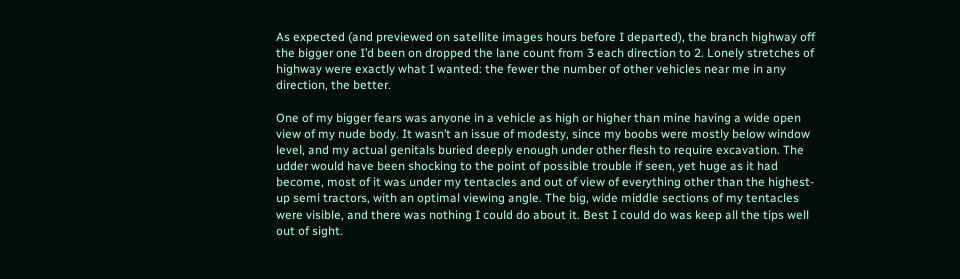As expected (and previewed on satellite images hours before I departed), the branch highway off the bigger one I’d been on dropped the lane count from 3 each direction to 2. Lonely stretches of highway were exactly what I wanted: the fewer the number of other vehicles near me in any direction, the better.

One of my bigger fears was anyone in a vehicle as high or higher than mine having a wide open view of my nude body. It wasn’t an issue of modesty, since my boobs were mostly below window level, and my actual genitals buried deeply enough under other flesh to require excavation. The udder would have been shocking to the point of possible trouble if seen, yet huge as it had become, most of it was under my tentacles and out of view of everything other than the highest-up semi tractors, with an optimal viewing angle. The big, wide middle sections of my tentacles were visible, and there was nothing I could do about it. Best I could do was keep all the tips well out of sight.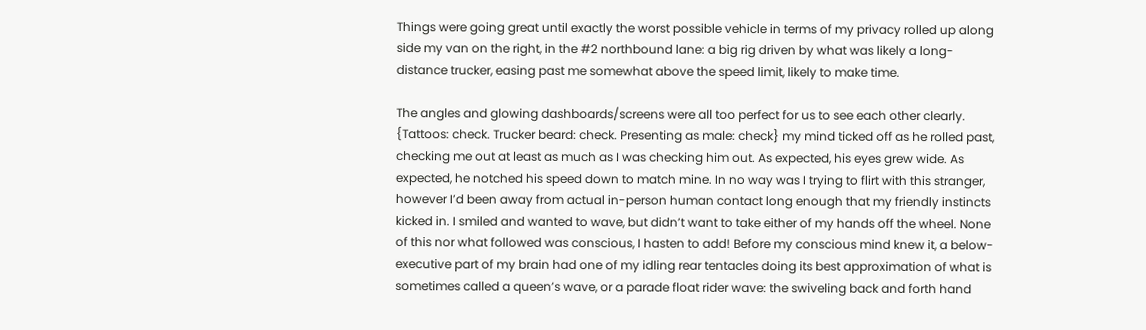Things were going great until exactly the worst possible vehicle in terms of my privacy rolled up along side my van on the right, in the #2 northbound lane: a big rig driven by what was likely a long-distance trucker, easing past me somewhat above the speed limit, likely to make time.

The angles and glowing dashboards/screens were all too perfect for us to see each other clearly. {Tattoos: check. Trucker beard: check. Presenting as male: check} my mind ticked off as he rolled past, checking me out at least as much as I was checking him out. As expected, his eyes grew wide. As expected, he notched his speed down to match mine. In no way was I trying to flirt with this stranger, however I’d been away from actual in-person human contact long enough that my friendly instincts kicked in. I smiled and wanted to wave, but didn’t want to take either of my hands off the wheel. None of this nor what followed was conscious, I hasten to add! Before my conscious mind knew it, a below-executive part of my brain had one of my idling rear tentacles doing its best approximation of what is sometimes called a queen’s wave, or a parade float rider wave: the swiveling back and forth hand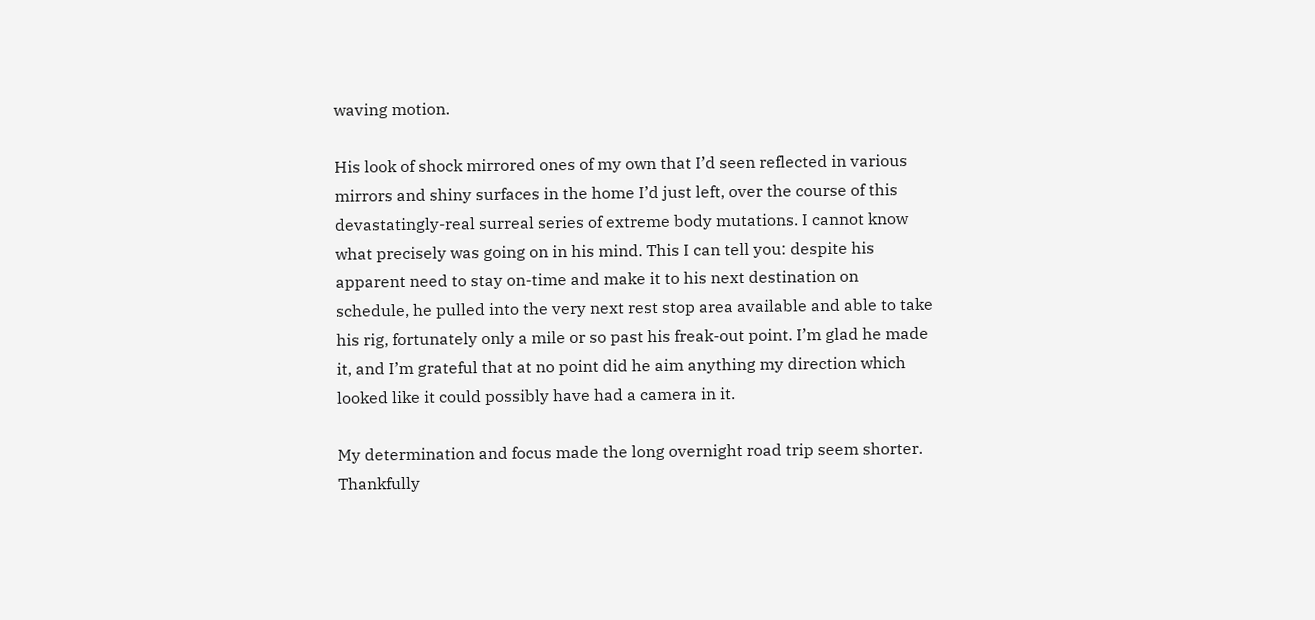waving motion.

His look of shock mirrored ones of my own that I’d seen reflected in various mirrors and shiny surfaces in the home I’d just left, over the course of this devastatingly-real surreal series of extreme body mutations. I cannot know what precisely was going on in his mind. This I can tell you: despite his apparent need to stay on-time and make it to his next destination on schedule, he pulled into the very next rest stop area available and able to take his rig, fortunately only a mile or so past his freak-out point. I’m glad he made it, and I’m grateful that at no point did he aim anything my direction which looked like it could possibly have had a camera in it.

My determination and focus made the long overnight road trip seem shorter. Thankfully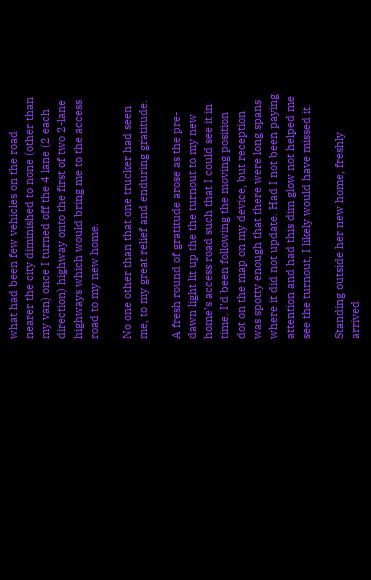what had been few vehicles on the road nearer the city diminished to none (other than my van) once I turned off the 4 lane (2 each direction) highway onto the first of two 2-lane highways which would bring me to the access road to my new home.

No one other than that one trucker had seen me, to my great relief and enduring gratitude.

A fresh round of gratitude arose as the pre-dawn light lit up the the turnout to my new home’s access road such that I could see it in time. I’d been following the moving position dot on the map on my device, but reception was spotty enough that there were long spans where it did not update. Had I not been paying attention and had this dim glow not helped me see the turnout, I likely would have missed it.

Standing outside her new home, freshly arrived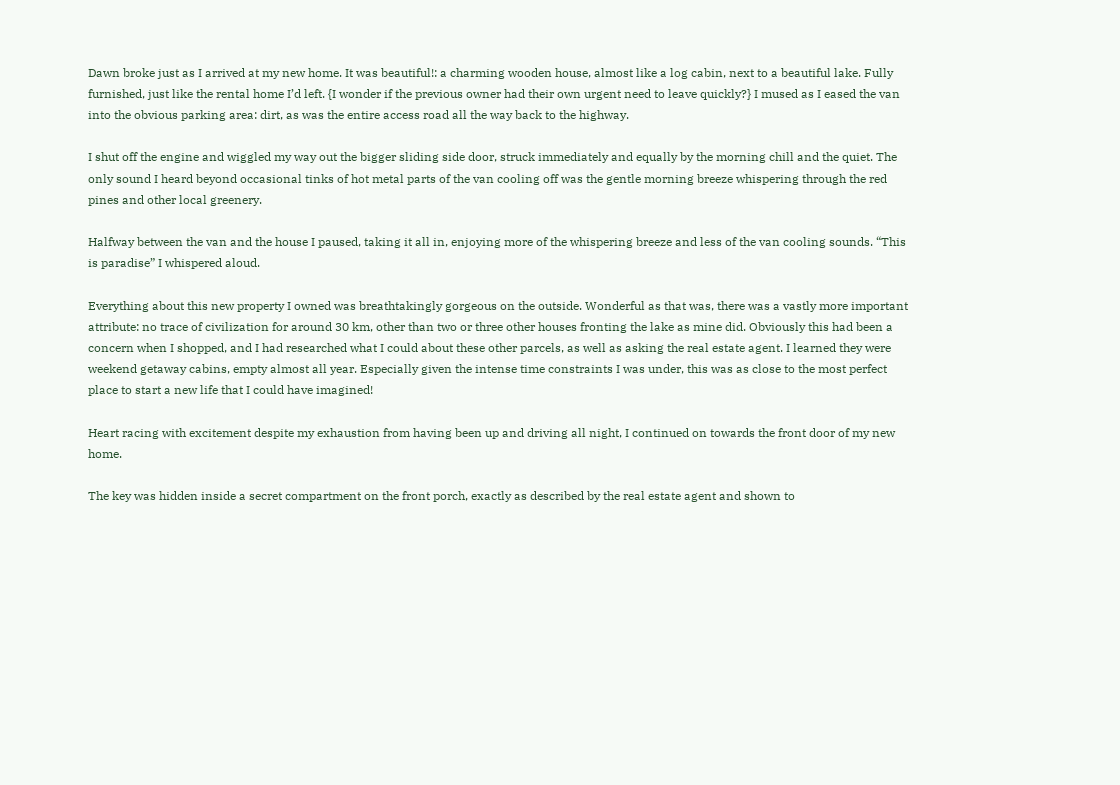Dawn broke just as I arrived at my new home. It was beautiful!: a charming wooden house, almost like a log cabin, next to a beautiful lake. Fully furnished, just like the rental home I’d left. {I wonder if the previous owner had their own urgent need to leave quickly?} I mused as I eased the van into the obvious parking area: dirt, as was the entire access road all the way back to the highway.

I shut off the engine and wiggled my way out the bigger sliding side door, struck immediately and equally by the morning chill and the quiet. The only sound I heard beyond occasional tinks of hot metal parts of the van cooling off was the gentle morning breeze whispering through the red pines and other local greenery.

Halfway between the van and the house I paused, taking it all in, enjoying more of the whispering breeze and less of the van cooling sounds. “This is paradise” I whispered aloud.

Everything about this new property I owned was breathtakingly gorgeous on the outside. Wonderful as that was, there was a vastly more important attribute: no trace of civilization for around 30 km, other than two or three other houses fronting the lake as mine did. Obviously this had been a concern when I shopped, and I had researched what I could about these other parcels, as well as asking the real estate agent. I learned they were weekend getaway cabins, empty almost all year. Especially given the intense time constraints I was under, this was as close to the most perfect place to start a new life that I could have imagined!

Heart racing with excitement despite my exhaustion from having been up and driving all night, I continued on towards the front door of my new home.

The key was hidden inside a secret compartment on the front porch, exactly as described by the real estate agent and shown to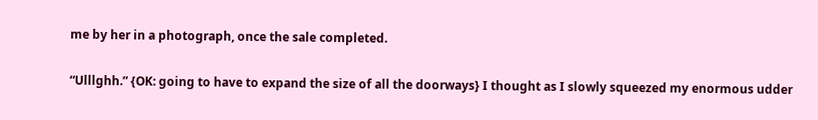me by her in a photograph, once the sale completed.

“Ulllghh.” {OK: going to have to expand the size of all the doorways} I thought as I slowly squeezed my enormous udder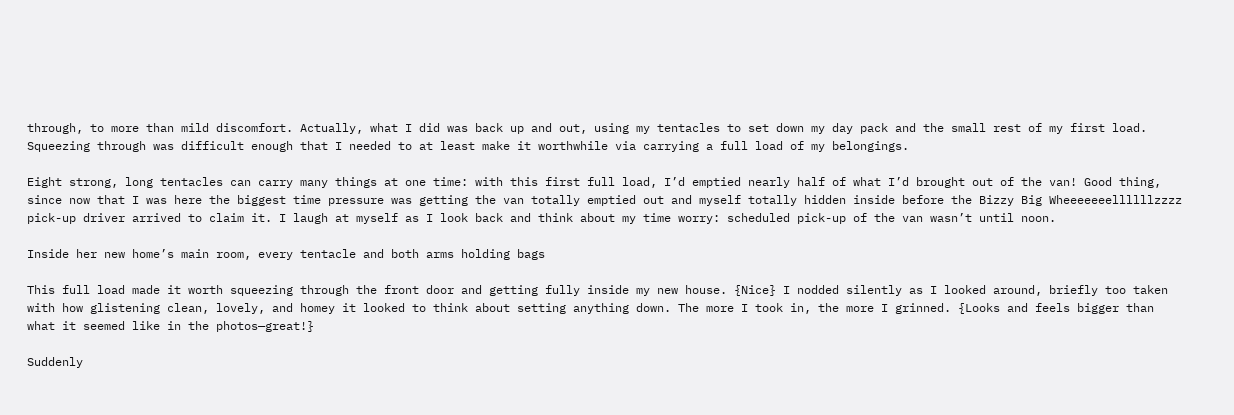through, to more than mild discomfort. Actually, what I did was back up and out, using my tentacles to set down my day pack and the small rest of my first load. Squeezing through was difficult enough that I needed to at least make it worthwhile via carrying a full load of my belongings.

Eight strong, long tentacles can carry many things at one time: with this first full load, I’d emptied nearly half of what I’d brought out of the van! Good thing, since now that I was here the biggest time pressure was getting the van totally emptied out and myself totally hidden inside before the Bizzy Big Wheeeeeeellllllzzzz pick-up driver arrived to claim it. I laugh at myself as I look back and think about my time worry: scheduled pick-up of the van wasn’t until noon.

Inside her new home’s main room, every tentacle and both arms holding bags

This full load made it worth squeezing through the front door and getting fully inside my new house. {Nice} I nodded silently as I looked around, briefly too taken with how glistening clean, lovely, and homey it looked to think about setting anything down. The more I took in, the more I grinned. {Looks and feels bigger than what it seemed like in the photos—great!}

Suddenly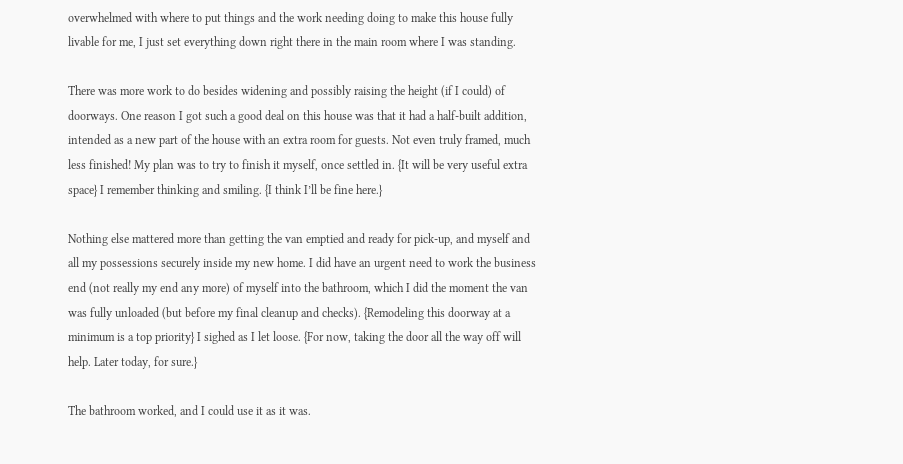overwhelmed with where to put things and the work needing doing to make this house fully livable for me, I just set everything down right there in the main room where I was standing.

There was more work to do besides widening and possibly raising the height (if I could) of doorways. One reason I got such a good deal on this house was that it had a half-built addition, intended as a new part of the house with an extra room for guests. Not even truly framed, much less finished! My plan was to try to finish it myself, once settled in. {It will be very useful extra space} I remember thinking and smiling. {I think I’ll be fine here.}

Nothing else mattered more than getting the van emptied and ready for pick-up, and myself and all my possessions securely inside my new home. I did have an urgent need to work the business end (not really my end any more) of myself into the bathroom, which I did the moment the van was fully unloaded (but before my final cleanup and checks). {Remodeling this doorway at a minimum is a top priority} I sighed as I let loose. {For now, taking the door all the way off will help. Later today, for sure.}

The bathroom worked, and I could use it as it was.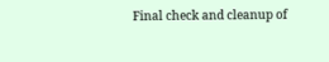Final check and cleanup of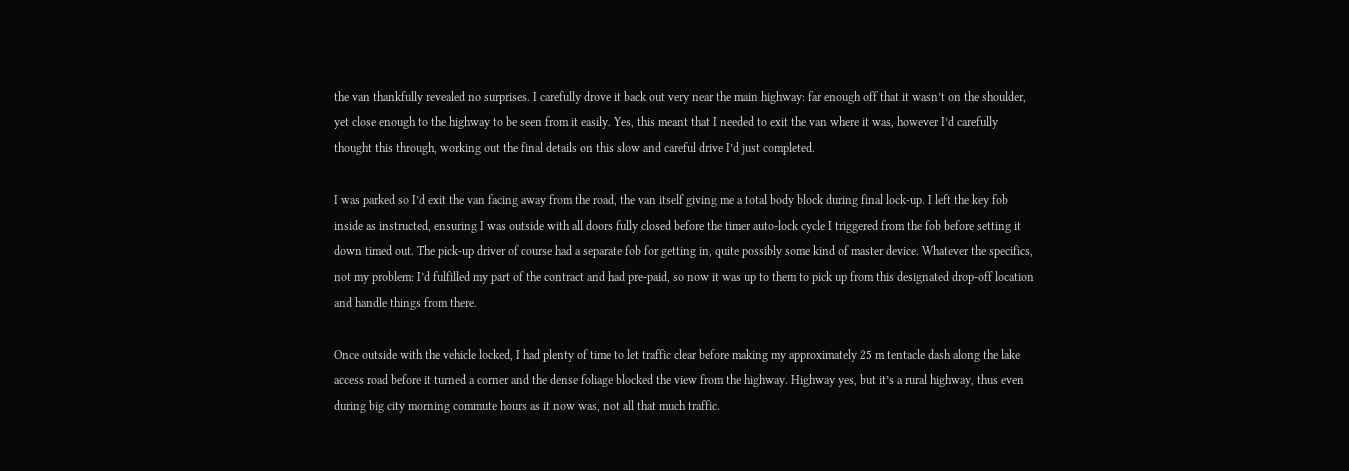the van thankfully revealed no surprises. I carefully drove it back out very near the main highway: far enough off that it wasn’t on the shoulder, yet close enough to the highway to be seen from it easily. Yes, this meant that I needed to exit the van where it was, however I’d carefully thought this through, working out the final details on this slow and careful drive I’d just completed.

I was parked so I’d exit the van facing away from the road, the van itself giving me a total body block during final lock-up. I left the key fob inside as instructed, ensuring I was outside with all doors fully closed before the timer auto-lock cycle I triggered from the fob before setting it down timed out. The pick-up driver of course had a separate fob for getting in, quite possibly some kind of master device. Whatever the specifics, not my problem: I’d fulfilled my part of the contract and had pre-paid, so now it was up to them to pick up from this designated drop-off location and handle things from there.

Once outside with the vehicle locked, I had plenty of time to let traffic clear before making my approximately 25 m tentacle dash along the lake access road before it turned a corner and the dense foliage blocked the view from the highway. Highway yes, but it’s a rural highway, thus even during big city morning commute hours as it now was, not all that much traffic.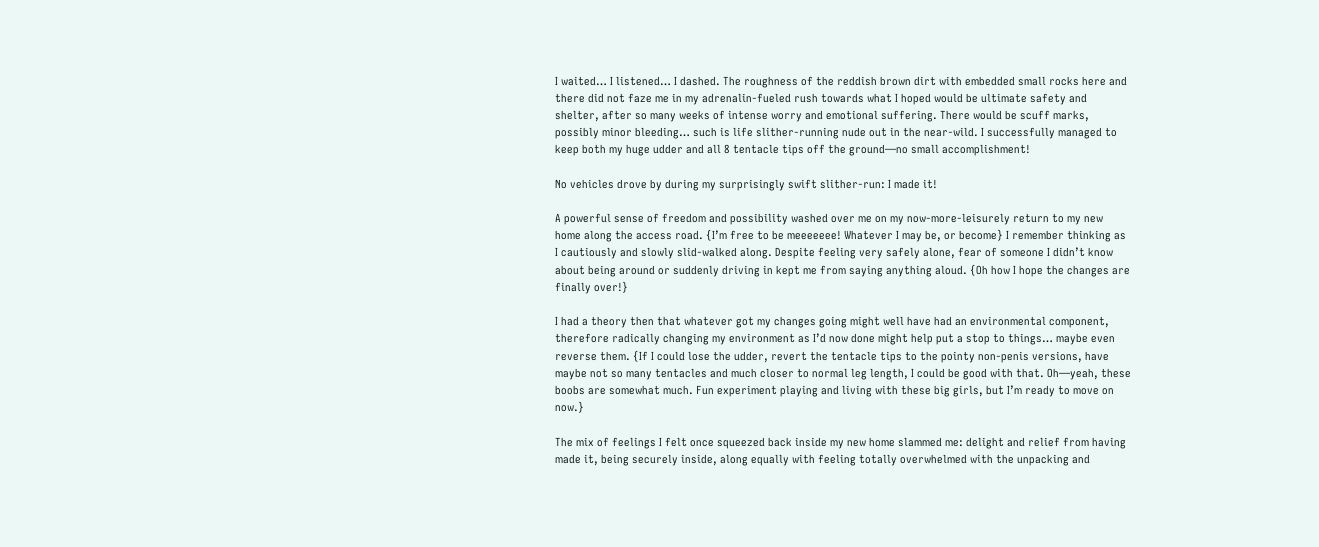I waited… I listened… I dashed. The roughness of the reddish brown dirt with embedded small rocks here and there did not faze me in my adrenalin-fueled rush towards what I hoped would be ultimate safety and shelter, after so many weeks of intense worry and emotional suffering. There would be scuff marks, possibly minor bleeding… such is life slither-running nude out in the near-wild. I successfully managed to keep both my huge udder and all 8 tentacle tips off the ground—no small accomplishment!

No vehicles drove by during my surprisingly swift slither-run: I made it!

A powerful sense of freedom and possibility washed over me on my now-more-leisurely return to my new home along the access road. {I’m free to be meeeeeee! Whatever I may be, or become} I remember thinking as I cautiously and slowly slid-walked along. Despite feeling very safely alone, fear of someone I didn’t know about being around or suddenly driving in kept me from saying anything aloud. {Oh how I hope the changes are finally over!}

I had a theory then that whatever got my changes going might well have had an environmental component, therefore radically changing my environment as I’d now done might help put a stop to things… maybe even reverse them. {If I could lose the udder, revert the tentacle tips to the pointy non-penis versions, have maybe not so many tentacles and much closer to normal leg length, I could be good with that. Oh—yeah, these boobs are somewhat much. Fun experiment playing and living with these big girls, but I’m ready to move on now.}

The mix of feelings I felt once squeezed back inside my new home slammed me: delight and relief from having made it, being securely inside, along equally with feeling totally overwhelmed with the unpacking and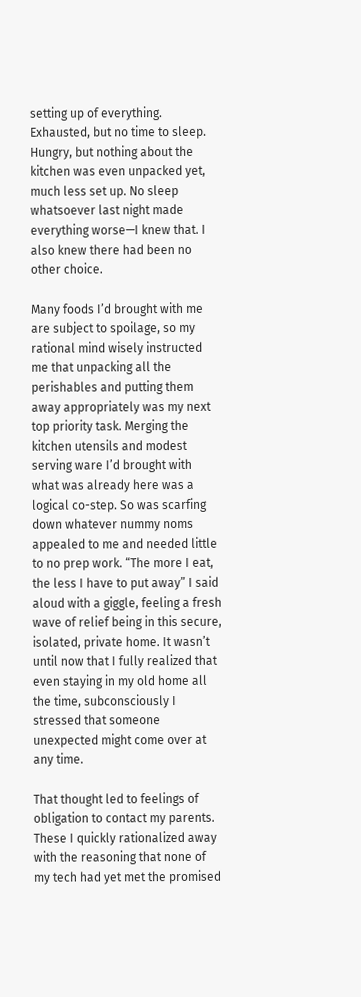setting up of everything. Exhausted, but no time to sleep. Hungry, but nothing about the kitchen was even unpacked yet, much less set up. No sleep whatsoever last night made everything worse—I knew that. I also knew there had been no other choice.

Many foods I’d brought with me are subject to spoilage, so my rational mind wisely instructed me that unpacking all the perishables and putting them away appropriately was my next top priority task. Merging the kitchen utensils and modest serving ware I’d brought with what was already here was a logical co-step. So was scarfing down whatever nummy noms appealed to me and needed little to no prep work. “The more I eat, the less I have to put away” I said aloud with a giggle, feeling a fresh wave of relief being in this secure, isolated, private home. It wasn’t until now that I fully realized that even staying in my old home all the time, subconsciously I stressed that someone unexpected might come over at any time.

That thought led to feelings of obligation to contact my parents. These I quickly rationalized away with the reasoning that none of my tech had yet met the promised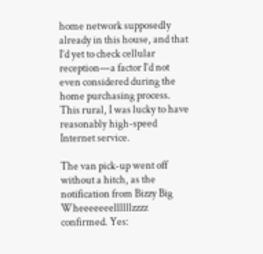home network supposedly already in this house, and that I’d yet to check cellular reception—a factor I’d not even considered during the home purchasing process. This rural, I was lucky to have reasonably high-speed Internet service.

The van pick-up went off without a hitch, as the notification from Bizzy Big Wheeeeeeellllllzzzz confirmed. Yes: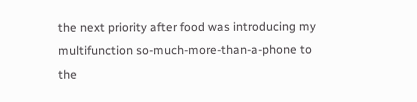the next priority after food was introducing my multifunction so-much-more-than-a-phone to the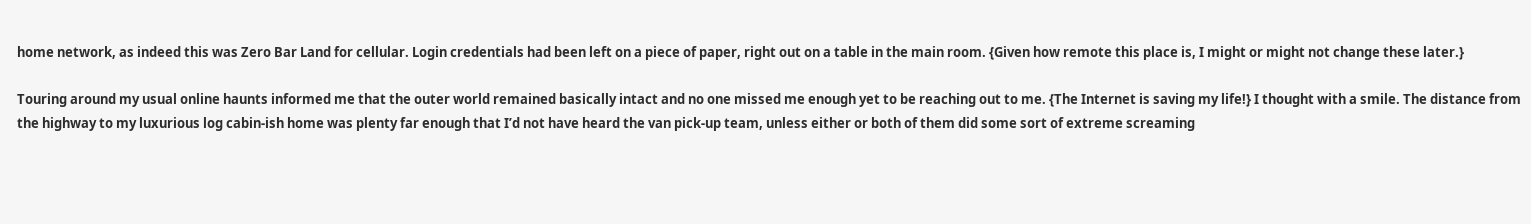home network, as indeed this was Zero Bar Land for cellular. Login credentials had been left on a piece of paper, right out on a table in the main room. {Given how remote this place is, I might or might not change these later.}

Touring around my usual online haunts informed me that the outer world remained basically intact and no one missed me enough yet to be reaching out to me. {The Internet is saving my life!} I thought with a smile. The distance from the highway to my luxurious log cabin-ish home was plenty far enough that I’d not have heard the van pick-up team, unless either or both of them did some sort of extreme screaming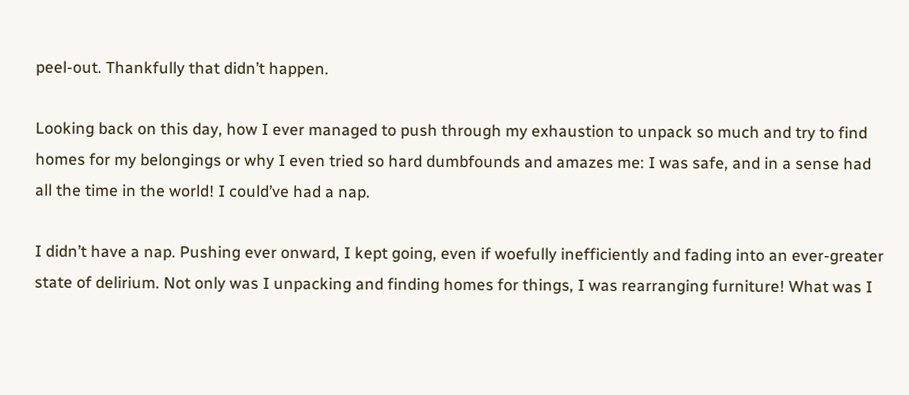peel-out. Thankfully that didn’t happen.

Looking back on this day, how I ever managed to push through my exhaustion to unpack so much and try to find homes for my belongings or why I even tried so hard dumbfounds and amazes me: I was safe, and in a sense had all the time in the world! I could’ve had a nap.

I didn’t have a nap. Pushing ever onward, I kept going, even if woefully inefficiently and fading into an ever-greater state of delirium. Not only was I unpacking and finding homes for things, I was rearranging furniture! What was I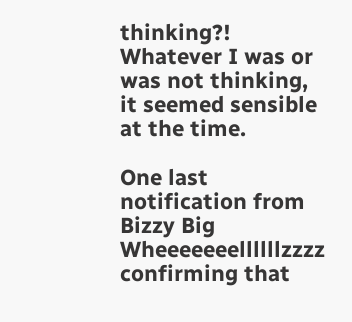thinking?! Whatever I was or was not thinking, it seemed sensible at the time.

One last notification from Bizzy Big Wheeeeeeellllllzzzz confirming that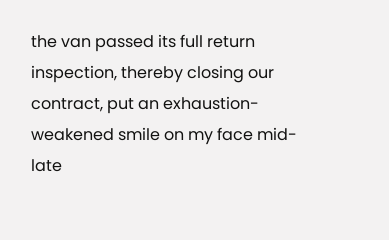the van passed its full return inspection, thereby closing our contract, put an exhaustion-weakened smile on my face mid-late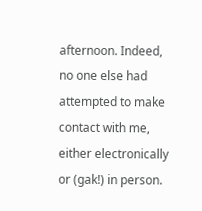afternoon. Indeed, no one else had attempted to make contact with me, either electronically or (gak!) in person.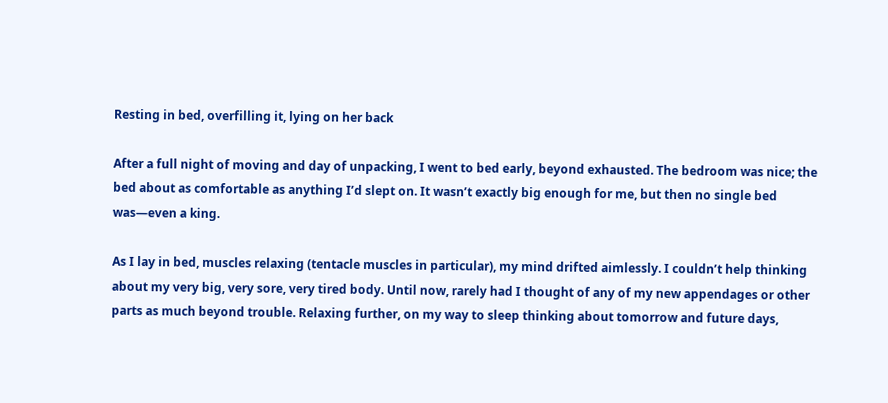Resting in bed, overfilling it, lying on her back

After a full night of moving and day of unpacking, I went to bed early, beyond exhausted. The bedroom was nice; the bed about as comfortable as anything I’d slept on. It wasn’t exactly big enough for me, but then no single bed was—even a king.

As I lay in bed, muscles relaxing (tentacle muscles in particular), my mind drifted aimlessly. I couldn’t help thinking about my very big, very sore, very tired body. Until now, rarely had I thought of any of my new appendages or other parts as much beyond trouble. Relaxing further, on my way to sleep thinking about tomorrow and future days,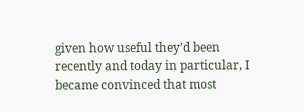given how useful they’d been recently and today in particular, I became convinced that most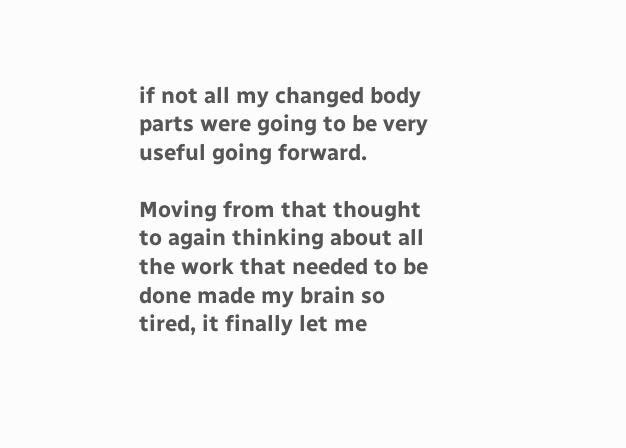if not all my changed body parts were going to be very useful going forward.

Moving from that thought to again thinking about all the work that needed to be done made my brain so tired, it finally let me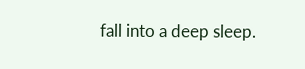fall into a deep sleep.